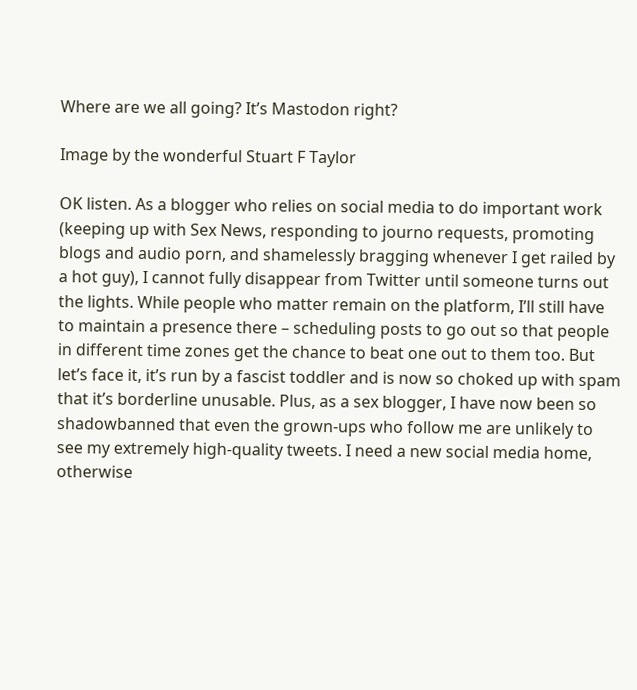Where are we all going? It’s Mastodon right?

Image by the wonderful Stuart F Taylor

OK listen. As a blogger who relies on social media to do important work (keeping up with Sex News, responding to journo requests, promoting blogs and audio porn, and shamelessly bragging whenever I get railed by a hot guy), I cannot fully disappear from Twitter until someone turns out the lights. While people who matter remain on the platform, I’ll still have to maintain a presence there – scheduling posts to go out so that people in different time zones get the chance to beat one out to them too. But let’s face it, it’s run by a fascist toddler and is now so choked up with spam that it’s borderline unusable. Plus, as a sex blogger, I have now been so shadowbanned that even the grown-ups who follow me are unlikely to see my extremely high-quality tweets. I need a new social media home, otherwise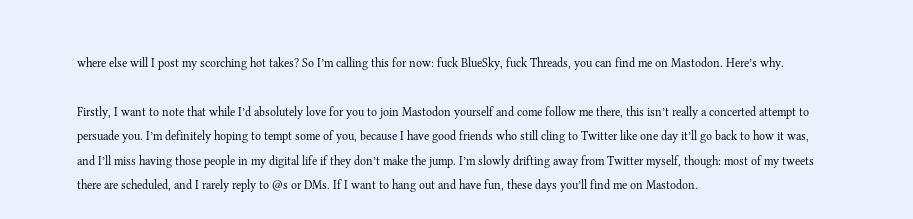where else will I post my scorching hot takes? So I’m calling this for now: fuck BlueSky, fuck Threads, you can find me on Mastodon. Here’s why.

Firstly, I want to note that while I’d absolutely love for you to join Mastodon yourself and come follow me there, this isn’t really a concerted attempt to persuade you. I’m definitely hoping to tempt some of you, because I have good friends who still cling to Twitter like one day it’ll go back to how it was, and I’ll miss having those people in my digital life if they don’t make the jump. I’m slowly drifting away from Twitter myself, though: most of my tweets there are scheduled, and I rarely reply to @s or DMs. If I want to hang out and have fun, these days you’ll find me on Mastodon.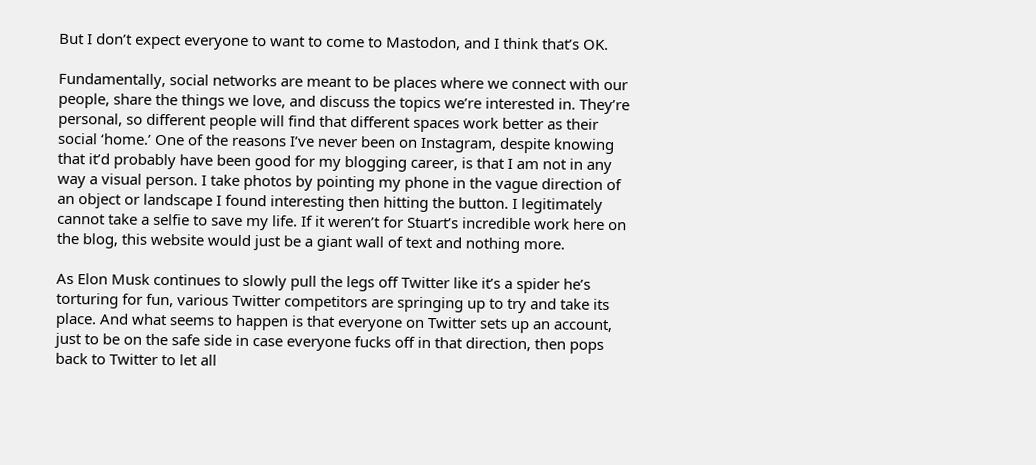But I don’t expect everyone to want to come to Mastodon, and I think that’s OK.

Fundamentally, social networks are meant to be places where we connect with our people, share the things we love, and discuss the topics we’re interested in. They’re personal, so different people will find that different spaces work better as their social ‘home.’ One of the reasons I’ve never been on Instagram, despite knowing that it’d probably have been good for my blogging career, is that I am not in any way a visual person. I take photos by pointing my phone in the vague direction of an object or landscape I found interesting then hitting the button. I legitimately cannot take a selfie to save my life. If it weren’t for Stuart’s incredible work here on the blog, this website would just be a giant wall of text and nothing more.

As Elon Musk continues to slowly pull the legs off Twitter like it’s a spider he’s torturing for fun, various Twitter competitors are springing up to try and take its place. And what seems to happen is that everyone on Twitter sets up an account, just to be on the safe side in case everyone fucks off in that direction, then pops back to Twitter to let all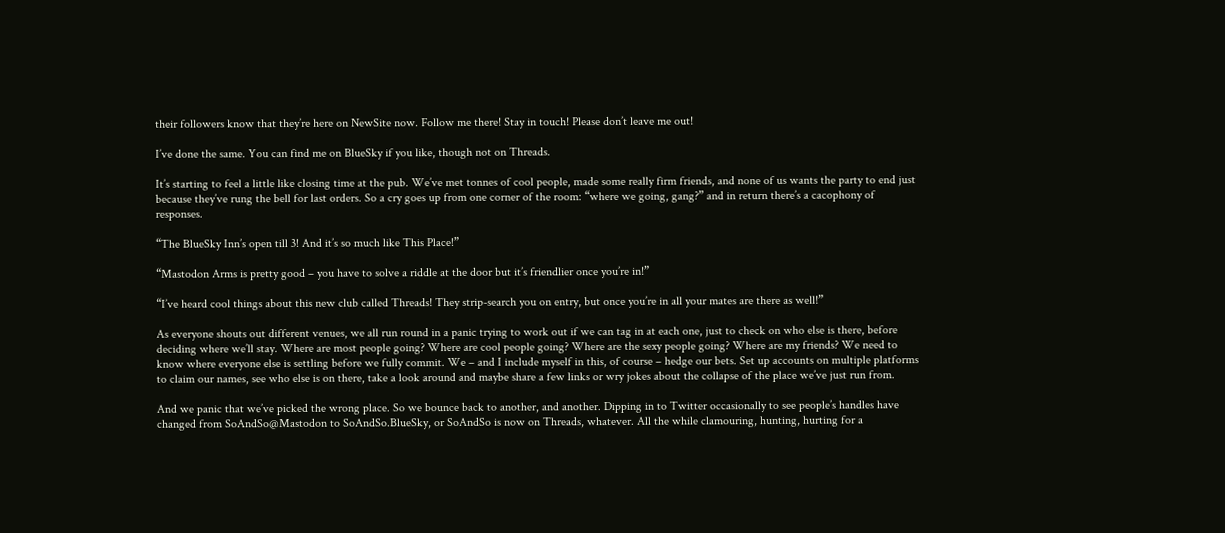their followers know that they’re here on NewSite now. Follow me there! Stay in touch! Please don’t leave me out!

I’ve done the same. You can find me on BlueSky if you like, though not on Threads.

It’s starting to feel a little like closing time at the pub. We’ve met tonnes of cool people, made some really firm friends, and none of us wants the party to end just because they’ve rung the bell for last orders. So a cry goes up from one corner of the room: “where we going, gang?” and in return there’s a cacophony of responses.

“The BlueSky Inn’s open till 3! And it’s so much like This Place!”

“Mastodon Arms is pretty good – you have to solve a riddle at the door but it’s friendlier once you’re in!”

“I’ve heard cool things about this new club called Threads! They strip-search you on entry, but once you’re in all your mates are there as well!”

As everyone shouts out different venues, we all run round in a panic trying to work out if we can tag in at each one, just to check on who else is there, before deciding where we’ll stay. Where are most people going? Where are cool people going? Where are the sexy people going? Where are my friends? We need to know where everyone else is settling before we fully commit. We – and I include myself in this, of course – hedge our bets. Set up accounts on multiple platforms to claim our names, see who else is on there, take a look around and maybe share a few links or wry jokes about the collapse of the place we’ve just run from.

And we panic that we’ve picked the wrong place. So we bounce back to another, and another. Dipping in to Twitter occasionally to see people’s handles have changed from SoAndSo@Mastodon to SoAndSo.BlueSky, or SoAndSo is now on Threads, whatever. All the while clamouring, hunting, hurting for a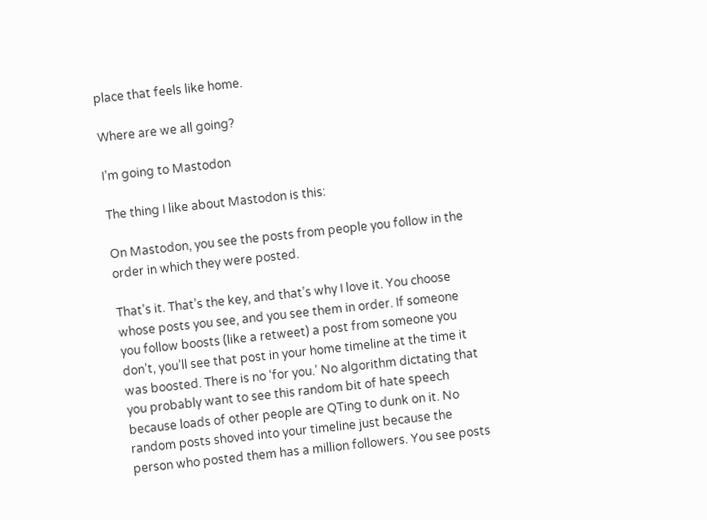place that feels like home.

Where are we all going?

I’m going to Mastodon

The thing I like about Mastodon is this:

On Mastodon, you see the posts from people you follow in the order in which they were posted.

That’s it. That’s the key, and that’s why I love it. You choose whose posts you see, and you see them in order. If someone you follow boosts (like a retweet) a post from someone you don’t, you’ll see that post in your home timeline at the time it was boosted. There is no ‘for you.’ No algorithm dictating that you probably want to see this random bit of hate speech because loads of other people are QTing to dunk on it. No random posts shoved into your timeline just because the person who posted them has a million followers. You see posts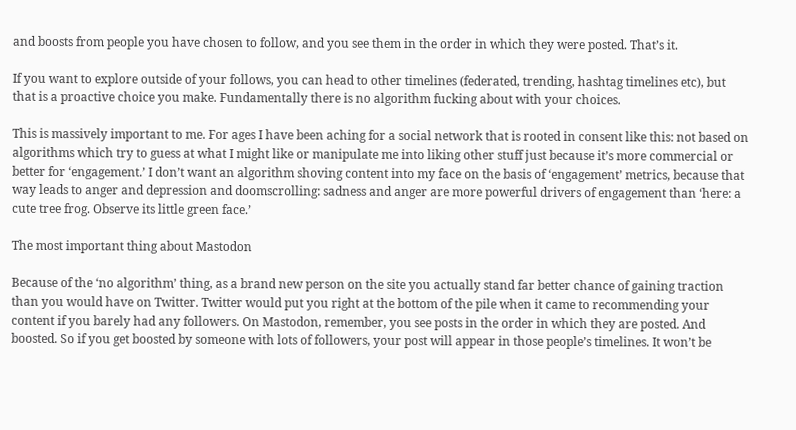and boosts from people you have chosen to follow, and you see them in the order in which they were posted. That’s it.

If you want to explore outside of your follows, you can head to other timelines (federated, trending, hashtag timelines etc), but that is a proactive choice you make. Fundamentally there is no algorithm fucking about with your choices.

This is massively important to me. For ages I have been aching for a social network that is rooted in consent like this: not based on algorithms which try to guess at what I might like or manipulate me into liking other stuff just because it’s more commercial or better for ‘engagement.’ I don’t want an algorithm shoving content into my face on the basis of ‘engagement’ metrics, because that way leads to anger and depression and doomscrolling: sadness and anger are more powerful drivers of engagement than ‘here: a cute tree frog. Observe its little green face.’

The most important thing about Mastodon

Because of the ‘no algorithm’ thing, as a brand new person on the site you actually stand far better chance of gaining traction than you would have on Twitter. Twitter would put you right at the bottom of the pile when it came to recommending your content if you barely had any followers. On Mastodon, remember, you see posts in the order in which they are posted. And boosted. So if you get boosted by someone with lots of followers, your post will appear in those people’s timelines. It won’t be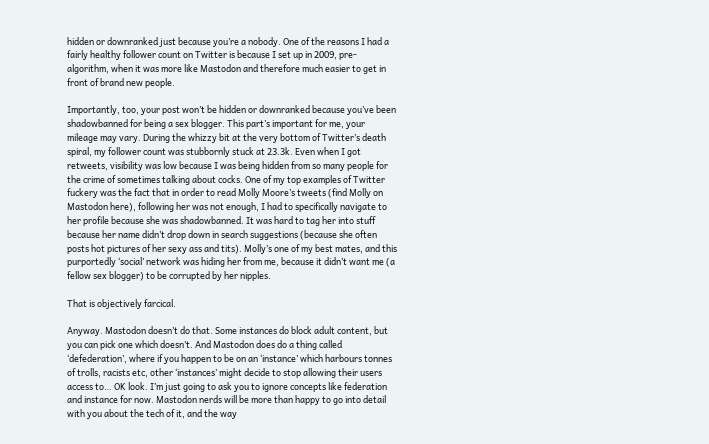hidden or downranked just because you’re a nobody. One of the reasons I had a fairly healthy follower count on Twitter is because I set up in 2009, pre-algorithm, when it was more like Mastodon and therefore much easier to get in front of brand new people.

Importantly, too, your post won’t be hidden or downranked because you’ve been shadowbanned for being a sex blogger. This part’s important for me, your mileage may vary. During the whizzy bit at the very bottom of Twitter’s death spiral, my follower count was stubbornly stuck at 23.3k. Even when I got retweets, visibility was low because I was being hidden from so many people for the crime of sometimes talking about cocks. One of my top examples of Twitter fuckery was the fact that in order to read Molly Moore’s tweets (find Molly on Mastodon here), following her was not enough, I had to specifically navigate to her profile because she was shadowbanned. It was hard to tag her into stuff because her name didn’t drop down in search suggestions (because she often posts hot pictures of her sexy ass and tits). Molly’s one of my best mates, and this purportedly ‘social’ network was hiding her from me, because it didn’t want me (a fellow sex blogger) to be corrupted by her nipples.

That is objectively farcical.

Anyway. Mastodon doesn’t do that. Some instances do block adult content, but you can pick one which doesn’t. And Mastodon does do a thing called ‘defederation’, where if you happen to be on an ‘instance’ which harbours tonnes of trolls, racists etc, other ‘instances’ might decide to stop allowing their users access to… OK look. I’m just going to ask you to ignore concepts like federation and instance for now. Mastodon nerds will be more than happy to go into detail with you about the tech of it, and the way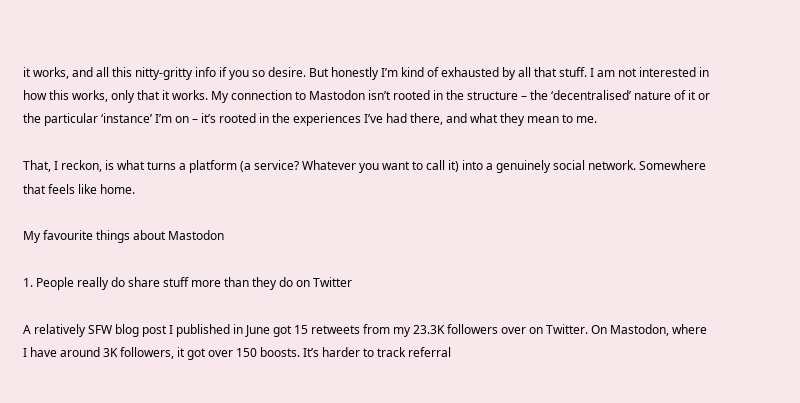it works, and all this nitty-gritty info if you so desire. But honestly I’m kind of exhausted by all that stuff. I am not interested in how this works, only that it works. My connection to Mastodon isn’t rooted in the structure – the ‘decentralised’ nature of it or the particular ‘instance’ I’m on – it’s rooted in the experiences I’ve had there, and what they mean to me.

That, I reckon, is what turns a platform (a service? Whatever you want to call it) into a genuinely social network. Somewhere that feels like home.

My favourite things about Mastodon

1. People really do share stuff more than they do on Twitter

A relatively SFW blog post I published in June got 15 retweets from my 23.3K followers over on Twitter. On Mastodon, where I have around 3K followers, it got over 150 boosts. It’s harder to track referral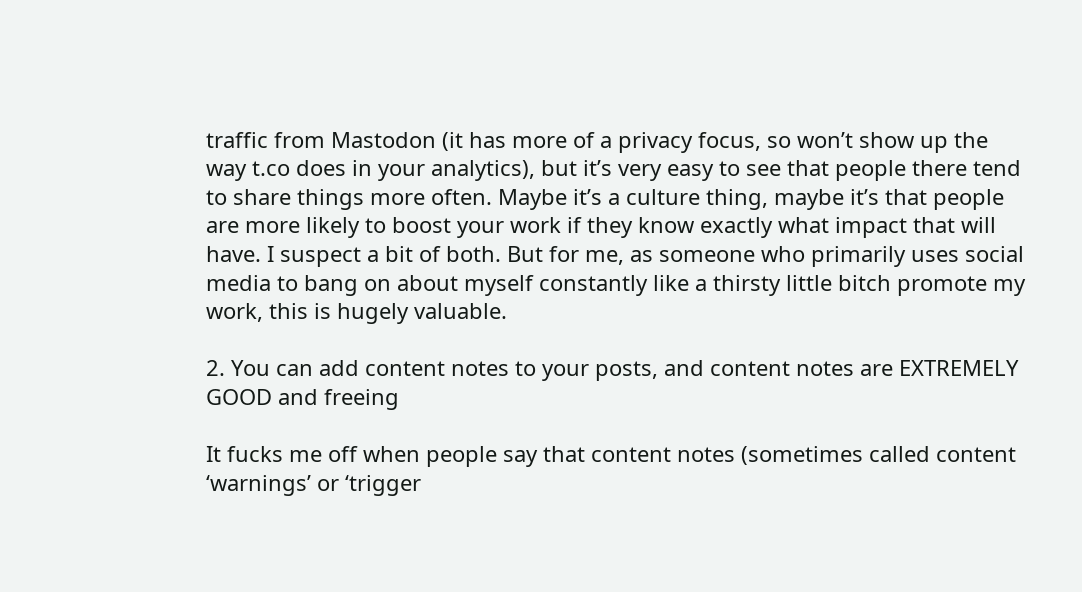traffic from Mastodon (it has more of a privacy focus, so won’t show up the way t.co does in your analytics), but it’s very easy to see that people there tend to share things more often. Maybe it’s a culture thing, maybe it’s that people are more likely to boost your work if they know exactly what impact that will have. I suspect a bit of both. But for me, as someone who primarily uses social media to bang on about myself constantly like a thirsty little bitch promote my work, this is hugely valuable.

2. You can add content notes to your posts, and content notes are EXTREMELY GOOD and freeing

It fucks me off when people say that content notes (sometimes called content ‘warnings’ or ‘trigger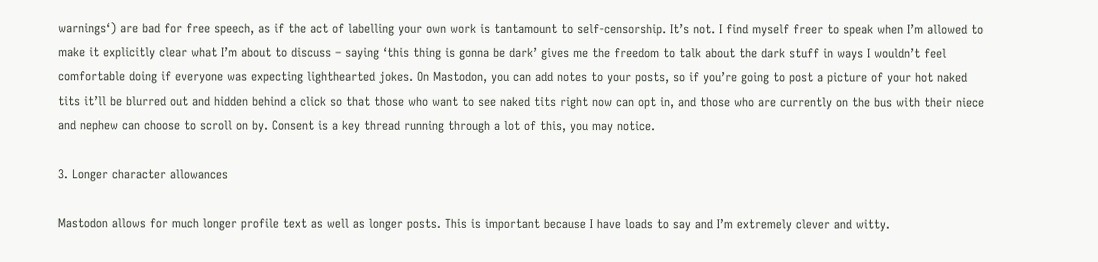warnings‘) are bad for free speech, as if the act of labelling your own work is tantamount to self-censorship. It’s not. I find myself freer to speak when I’m allowed to make it explicitly clear what I’m about to discuss – saying ‘this thing is gonna be dark’ gives me the freedom to talk about the dark stuff in ways I wouldn’t feel comfortable doing if everyone was expecting lighthearted jokes. On Mastodon, you can add notes to your posts, so if you’re going to post a picture of your hot naked tits it’ll be blurred out and hidden behind a click so that those who want to see naked tits right now can opt in, and those who are currently on the bus with their niece and nephew can choose to scroll on by. Consent is a key thread running through a lot of this, you may notice.

3. Longer character allowances

Mastodon allows for much longer profile text as well as longer posts. This is important because I have loads to say and I’m extremely clever and witty.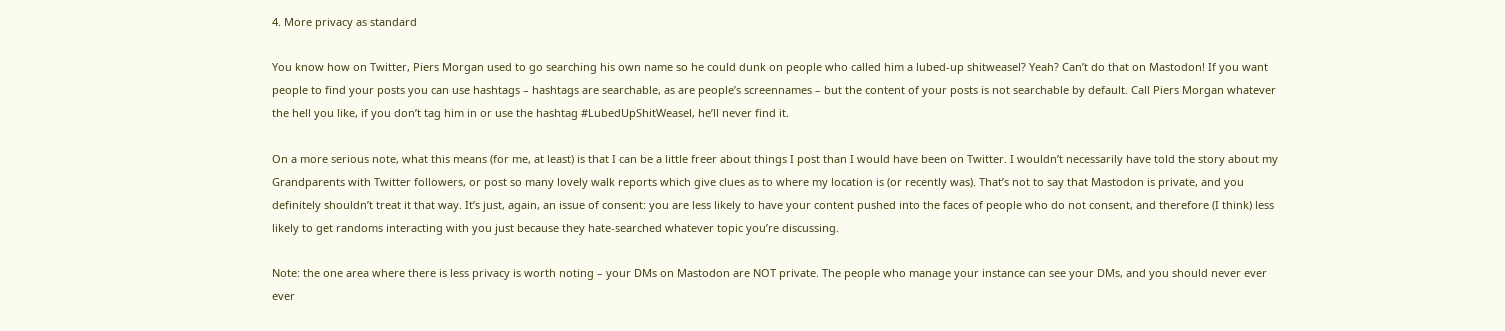4. More privacy as standard

You know how on Twitter, Piers Morgan used to go searching his own name so he could dunk on people who called him a lubed-up shitweasel? Yeah? Can’t do that on Mastodon! If you want people to find your posts you can use hashtags – hashtags are searchable, as are people’s screennames – but the content of your posts is not searchable by default. Call Piers Morgan whatever the hell you like, if you don’t tag him in or use the hashtag #LubedUpShitWeasel, he’ll never find it.

On a more serious note, what this means (for me, at least) is that I can be a little freer about things I post than I would have been on Twitter. I wouldn’t necessarily have told the story about my Grandparents with Twitter followers, or post so many lovely walk reports which give clues as to where my location is (or recently was). That’s not to say that Mastodon is private, and you definitely shouldn’t treat it that way. It’s just, again, an issue of consent: you are less likely to have your content pushed into the faces of people who do not consent, and therefore (I think) less likely to get randoms interacting with you just because they hate-searched whatever topic you’re discussing.

Note: the one area where there is less privacy is worth noting – your DMs on Mastodon are NOT private. The people who manage your instance can see your DMs, and you should never ever ever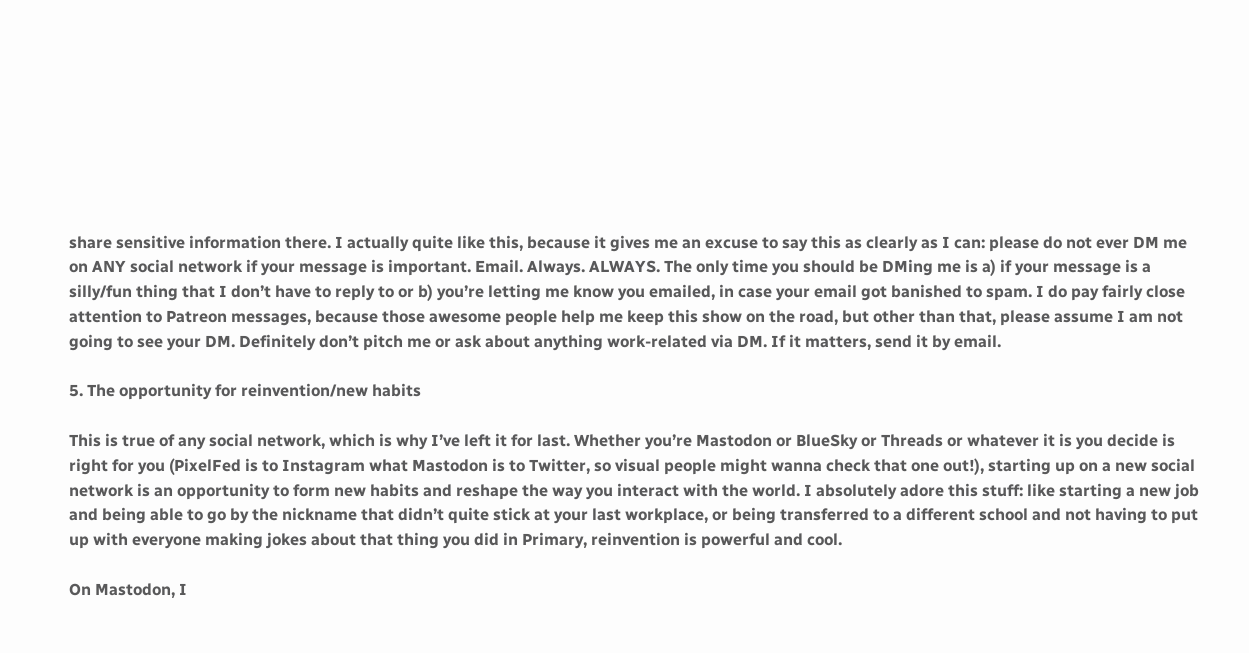share sensitive information there. I actually quite like this, because it gives me an excuse to say this as clearly as I can: please do not ever DM me on ANY social network if your message is important. Email. Always. ALWAYS. The only time you should be DMing me is a) if your message is a silly/fun thing that I don’t have to reply to or b) you’re letting me know you emailed, in case your email got banished to spam. I do pay fairly close attention to Patreon messages, because those awesome people help me keep this show on the road, but other than that, please assume I am not going to see your DM. Definitely don’t pitch me or ask about anything work-related via DM. If it matters, send it by email.

5. The opportunity for reinvention/new habits

This is true of any social network, which is why I’ve left it for last. Whether you’re Mastodon or BlueSky or Threads or whatever it is you decide is right for you (PixelFed is to Instagram what Mastodon is to Twitter, so visual people might wanna check that one out!), starting up on a new social network is an opportunity to form new habits and reshape the way you interact with the world. I absolutely adore this stuff: like starting a new job and being able to go by the nickname that didn’t quite stick at your last workplace, or being transferred to a different school and not having to put up with everyone making jokes about that thing you did in Primary, reinvention is powerful and cool.

On Mastodon, I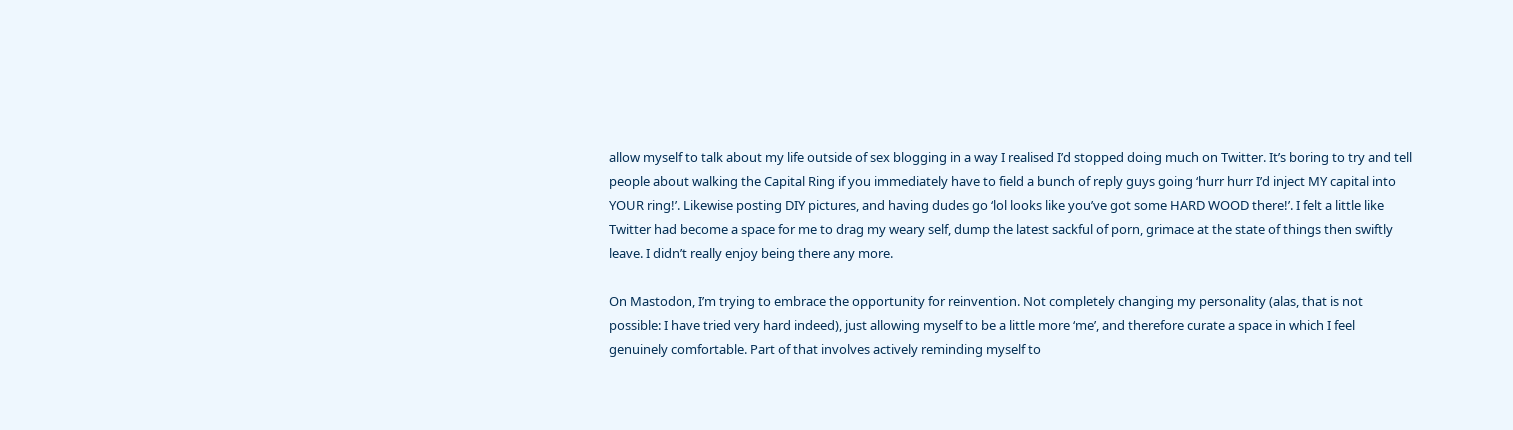allow myself to talk about my life outside of sex blogging in a way I realised I’d stopped doing much on Twitter. It’s boring to try and tell people about walking the Capital Ring if you immediately have to field a bunch of reply guys going ‘hurr hurr I’d inject MY capital into YOUR ring!’. Likewise posting DIY pictures, and having dudes go ‘lol looks like you’ve got some HARD WOOD there!’. I felt a little like Twitter had become a space for me to drag my weary self, dump the latest sackful of porn, grimace at the state of things then swiftly leave. I didn’t really enjoy being there any more.

On Mastodon, I’m trying to embrace the opportunity for reinvention. Not completely changing my personality (alas, that is not possible: I have tried very hard indeed), just allowing myself to be a little more ‘me’, and therefore curate a space in which I feel genuinely comfortable. Part of that involves actively reminding myself to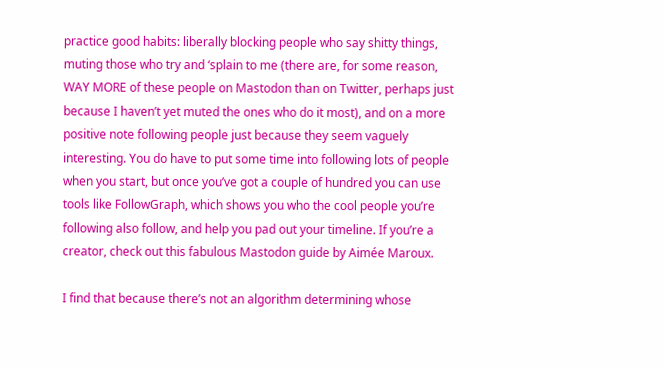practice good habits: liberally blocking people who say shitty things, muting those who try and ‘splain to me (there are, for some reason, WAY MORE of these people on Mastodon than on Twitter, perhaps just because I haven’t yet muted the ones who do it most), and on a more positive note following people just because they seem vaguely interesting. You do have to put some time into following lots of people when you start, but once you’ve got a couple of hundred you can use tools like FollowGraph, which shows you who the cool people you’re following also follow, and help you pad out your timeline. If you’re a creator, check out this fabulous Mastodon guide by Aimée Maroux.

I find that because there’s not an algorithm determining whose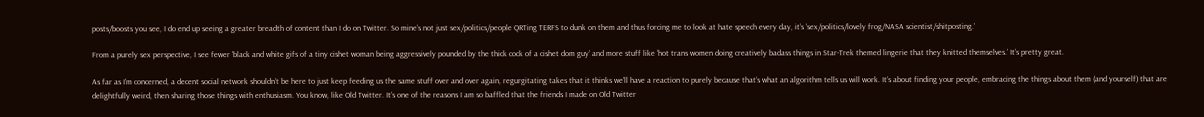posts/boosts you see, I do end up seeing a greater breadth of content than I do on Twitter. So mine’s not just sex/politics/people QRTing TERFS to dunk on them and thus forcing me to look at hate speech every day, it’s ‘sex/politics/lovely frog/NASA scientist/shitposting.’

From a purely sex perspective, I see fewer ‘black and white gifs of a tiny cishet woman being aggressively pounded by the thick cock of a cishet dom guy’ and more stuff like ‘hot trans women doing creatively badass things in Star-Trek themed lingerie that they knitted themselves.’ It’s pretty great.

As far as I’m concerned, a decent social network shouldn’t be here to just keep feeding us the same stuff over and over again, regurgitating takes that it thinks we’ll have a reaction to purely because that’s what an algorithm tells us will work. It’s about finding your people, embracing the things about them (and yourself) that are delightfully weird, then sharing those things with enthusiasm. You know, like Old Twitter. It’s one of the reasons I am so baffled that the friends I made on Old Twitter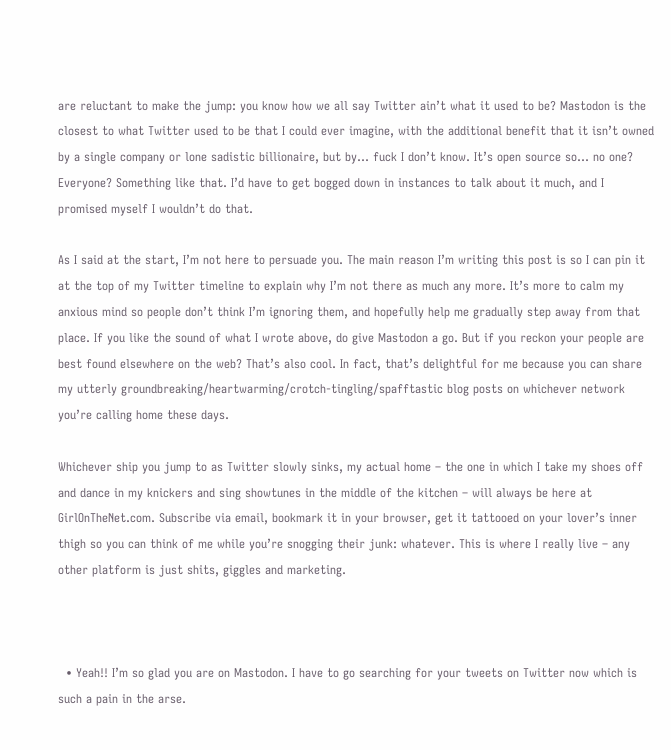are reluctant to make the jump: you know how we all say Twitter ain’t what it used to be? Mastodon is the closest to what Twitter used to be that I could ever imagine, with the additional benefit that it isn’t owned by a single company or lone sadistic billionaire, but by… fuck I don’t know. It’s open source so… no one? Everyone? Something like that. I’d have to get bogged down in instances to talk about it much, and I promised myself I wouldn’t do that.

As I said at the start, I’m not here to persuade you. The main reason I’m writing this post is so I can pin it at the top of my Twitter timeline to explain why I’m not there as much any more. It’s more to calm my anxious mind so people don’t think I’m ignoring them, and hopefully help me gradually step away from that place. If you like the sound of what I wrote above, do give Mastodon a go. But if you reckon your people are best found elsewhere on the web? That’s also cool. In fact, that’s delightful for me because you can share my utterly groundbreaking/heartwarming/crotch-tingling/spafftastic blog posts on whichever network you’re calling home these days.

Whichever ship you jump to as Twitter slowly sinks, my actual home – the one in which I take my shoes off and dance in my knickers and sing showtunes in the middle of the kitchen – will always be here at GirlOnTheNet.com. Subscribe via email, bookmark it in your browser, get it tattooed on your lover’s inner thigh so you can think of me while you’re snogging their junk: whatever. This is where I really live – any other platform is just shits, giggles and marketing.



  • Yeah!! I’m so glad you are on Mastodon. I have to go searching for your tweets on Twitter now which is such a pain in the arse.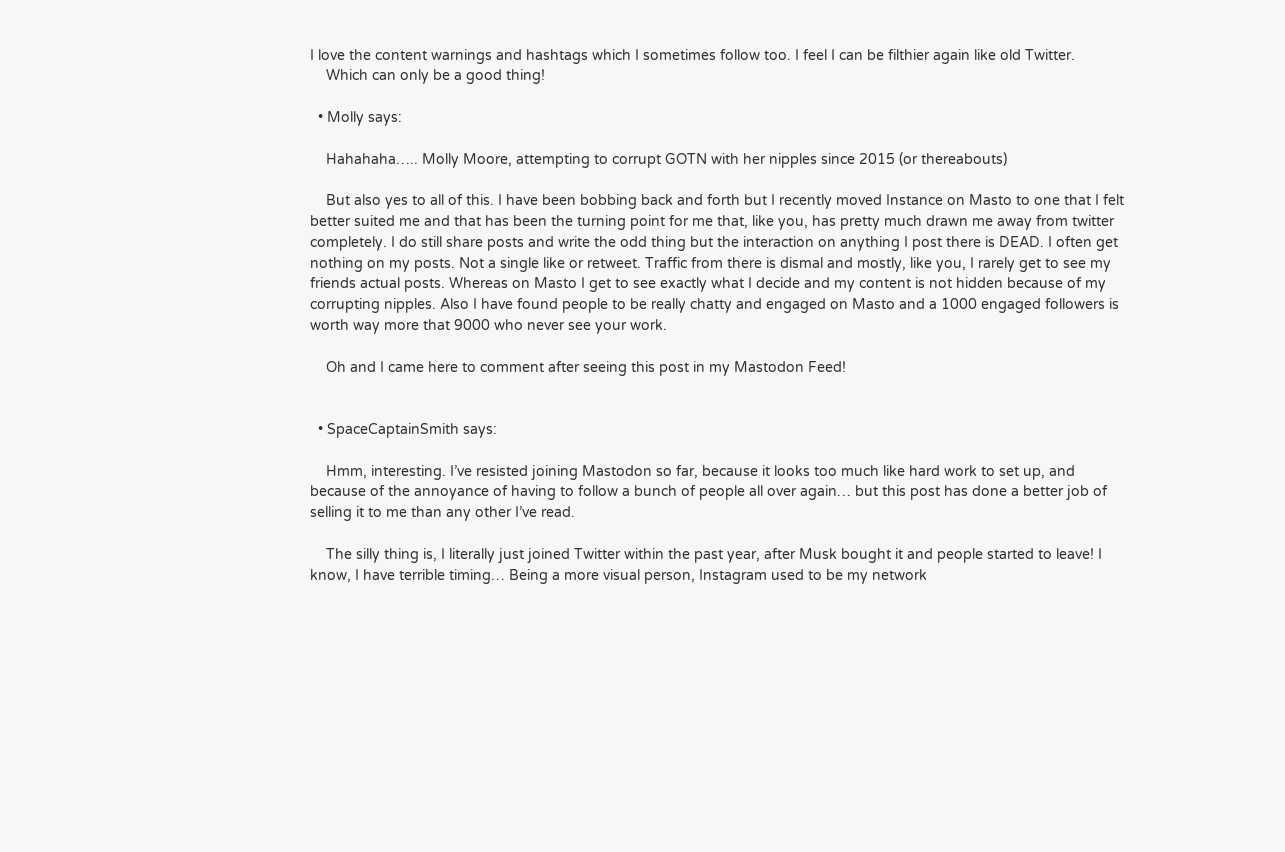I love the content warnings and hashtags which I sometimes follow too. I feel I can be filthier again like old Twitter.
    Which can only be a good thing!

  • Molly says:

    Hahahaha….. Molly Moore, attempting to corrupt GOTN with her nipples since 2015 (or thereabouts)

    But also yes to all of this. I have been bobbing back and forth but I recently moved Instance on Masto to one that I felt better suited me and that has been the turning point for me that, like you, has pretty much drawn me away from twitter completely. I do still share posts and write the odd thing but the interaction on anything I post there is DEAD. I often get nothing on my posts. Not a single like or retweet. Traffic from there is dismal and mostly, like you, I rarely get to see my friends actual posts. Whereas on Masto I get to see exactly what I decide and my content is not hidden because of my corrupting nipples. Also I have found people to be really chatty and engaged on Masto and a 1000 engaged followers is worth way more that 9000 who never see your work.

    Oh and I came here to comment after seeing this post in my Mastodon Feed!


  • SpaceCaptainSmith says:

    Hmm, interesting. I’ve resisted joining Mastodon so far, because it looks too much like hard work to set up, and because of the annoyance of having to follow a bunch of people all over again… but this post has done a better job of selling it to me than any other I’ve read.

    The silly thing is, I literally just joined Twitter within the past year, after Musk bought it and people started to leave! I know, I have terrible timing… Being a more visual person, Instagram used to be my network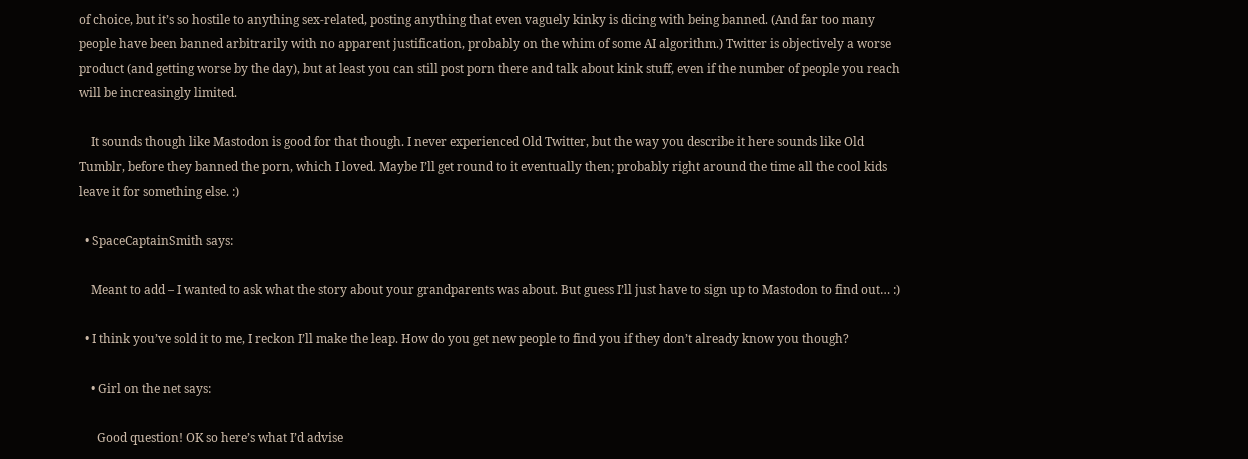of choice, but it’s so hostile to anything sex-related, posting anything that even vaguely kinky is dicing with being banned. (And far too many people have been banned arbitrarily with no apparent justification, probably on the whim of some AI algorithm.) Twitter is objectively a worse product (and getting worse by the day), but at least you can still post porn there and talk about kink stuff, even if the number of people you reach will be increasingly limited.

    It sounds though like Mastodon is good for that though. I never experienced Old Twitter, but the way you describe it here sounds like Old Tumblr, before they banned the porn, which I loved. Maybe I’ll get round to it eventually then; probably right around the time all the cool kids leave it for something else. :)

  • SpaceCaptainSmith says:

    Meant to add – I wanted to ask what the story about your grandparents was about. But guess I’ll just have to sign up to Mastodon to find out… :)

  • I think you’ve sold it to me, I reckon I’ll make the leap. How do you get new people to find you if they don’t already know you though?

    • Girl on the net says:

      Good question! OK so here’s what I’d advise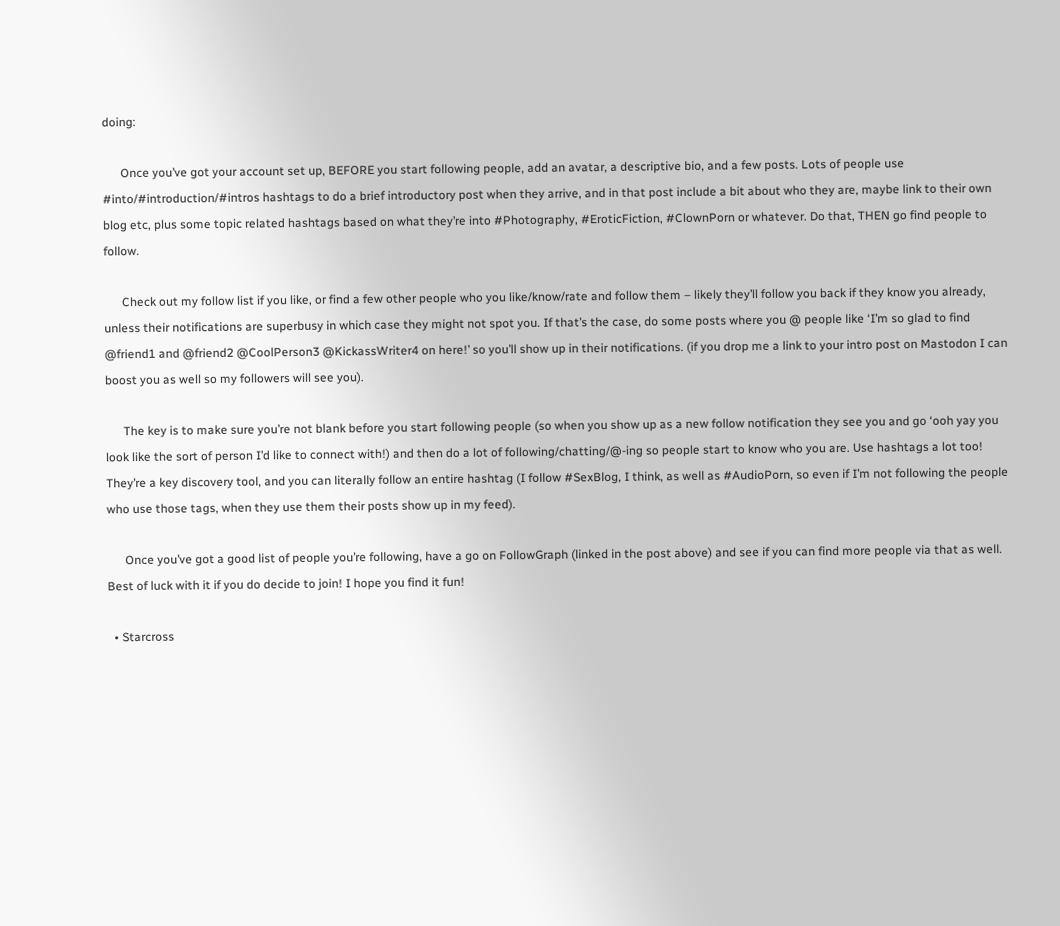doing:

      Once you’ve got your account set up, BEFORE you start following people, add an avatar, a descriptive bio, and a few posts. Lots of people use #into/#introduction/#intros hashtags to do a brief introductory post when they arrive, and in that post include a bit about who they are, maybe link to their own blog etc, plus some topic related hashtags based on what they’re into #Photography, #EroticFiction, #ClownPorn or whatever. Do that, THEN go find people to follow.

      Check out my follow list if you like, or find a few other people who you like/know/rate and follow them – likely they’ll follow you back if they know you already, unless their notifications are superbusy in which case they might not spot you. If that’s the case, do some posts where you @ people like ‘I’m so glad to find @friend1 and @friend2 @CoolPerson3 @KickassWriter4 on here!’ so you’ll show up in their notifications. (if you drop me a link to your intro post on Mastodon I can boost you as well so my followers will see you).

      The key is to make sure you’re not blank before you start following people (so when you show up as a new follow notification they see you and go ‘ooh yay you look like the sort of person I’d like to connect with!) and then do a lot of following/chatting/@-ing so people start to know who you are. Use hashtags a lot too! They’re a key discovery tool, and you can literally follow an entire hashtag (I follow #SexBlog, I think, as well as #AudioPorn, so even if I’m not following the people who use those tags, when they use them their posts show up in my feed).

      Once you’ve got a good list of people you’re following, have a go on FollowGraph (linked in the post above) and see if you can find more people via that as well. Best of luck with it if you do decide to join! I hope you find it fun!

  • Starcross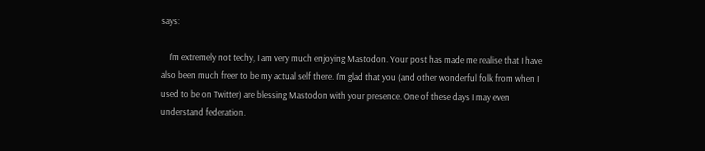says:

    I’m extremely not techy, I am very much enjoying Mastodon. Your post has made me realise that I have also been much freer to be my actual self there. I’m glad that you (and other wonderful folk from when I used to be on Twitter) are blessing Mastodon with your presence. One of these days I may even understand federation.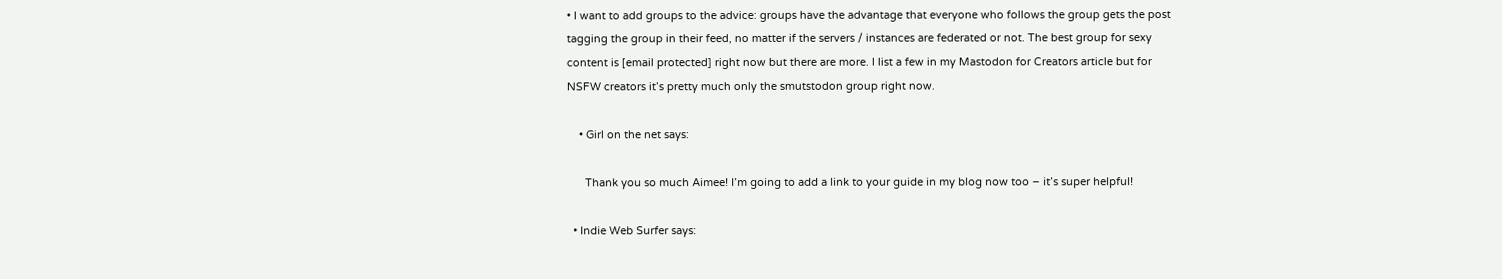• I want to add groups to the advice: groups have the advantage that everyone who follows the group gets the post tagging the group in their feed, no matter if the servers / instances are federated or not. The best group for sexy content is [email protected] right now but there are more. I list a few in my Mastodon for Creators article but for NSFW creators it’s pretty much only the smutstodon group right now.

    • Girl on the net says:

      Thank you so much Aimee! I’m going to add a link to your guide in my blog now too – it’s super helpful!

  • Indie Web Surfer says: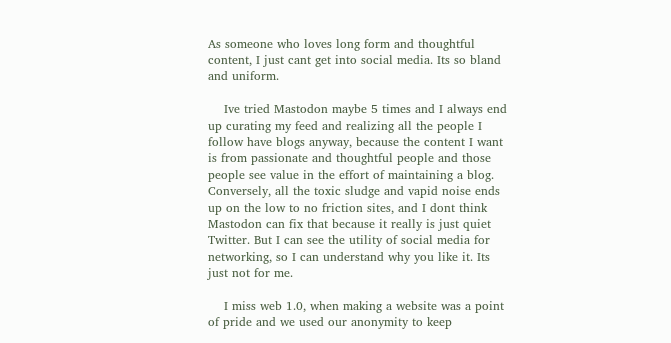As someone who loves long form and thoughtful content, I just cant get into social media. Its so bland and uniform.

    Ive tried Mastodon maybe 5 times and I always end up curating my feed and realizing all the people I follow have blogs anyway, because the content I want is from passionate and thoughtful people and those people see value in the effort of maintaining a blog. Conversely, all the toxic sludge and vapid noise ends up on the low to no friction sites, and I dont think Mastodon can fix that because it really is just quiet Twitter. But I can see the utility of social media for networking, so I can understand why you like it. Its just not for me.

    I miss web 1.0, when making a website was a point of pride and we used our anonymity to keep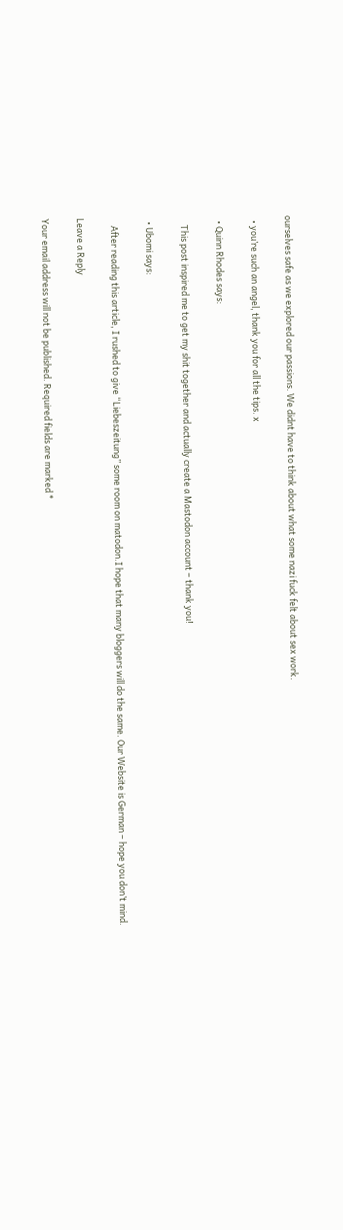ourselves safe as we explored our passions. We didnt have to think about what some nazi fuck felt about sex work.

  • you’re such an angel, thank you for all the tips. x

  • Quinn Rhodes says:

    This post inspired me to get my shit together and actually create a Mastodon account – thank you!

  • Ubomi says:

    After reading this article, I rushed to give “Liebeszeitung” some room on matodon.I hope that many bloggers will do the same. Our Website is German – hope you don’t mind.

Leave a Reply

Your email address will not be published. Required fields are marked *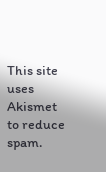This site uses Akismet to reduce spam.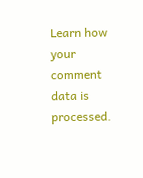Learn how your comment data is processed.